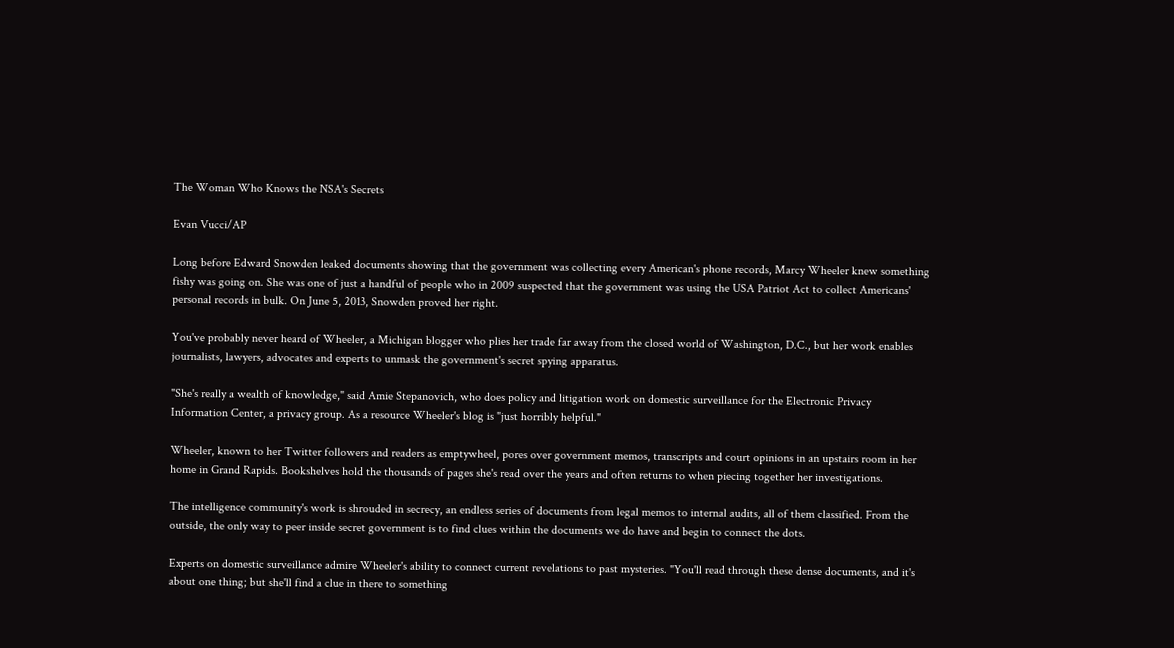The Woman Who Knows the NSA's Secrets

Evan Vucci/AP

Long before Edward Snowden leaked documents showing that the government was collecting every American's phone records, Marcy Wheeler knew something fishy was going on. She was one of just a handful of people who in 2009 suspected that the government was using the USA Patriot Act to collect Americans' personal records in bulk. On June 5, 2013, Snowden proved her right.

You've probably never heard of Wheeler, a Michigan blogger who plies her trade far away from the closed world of Washington, D.C., but her work enables journalists, lawyers, advocates and experts to unmask the government's secret spying apparatus.

"She's really a wealth of knowledge," said Amie Stepanovich, who does policy and litigation work on domestic surveillance for the Electronic Privacy Information Center, a privacy group. As a resource Wheeler's blog is "just horribly helpful."

Wheeler, known to her Twitter followers and readers as emptywheel, pores over government memos, transcripts and court opinions in an upstairs room in her home in Grand Rapids. Bookshelves hold the thousands of pages she's read over the years and often returns to when piecing together her investigations.

The intelligence community's work is shrouded in secrecy, an endless series of documents from legal memos to internal audits, all of them classified. From the outside, the only way to peer inside secret government is to find clues within the documents we do have and begin to connect the dots.

Experts on domestic surveillance admire Wheeler's ability to connect current revelations to past mysteries. "You'll read through these dense documents, and it's about one thing; but she'll find a clue in there to something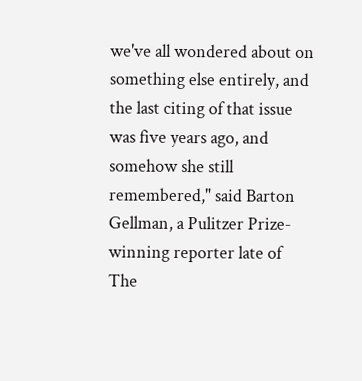we've all wondered about on something else entirely, and the last citing of that issue was five years ago, and somehow she still remembered," said Barton Gellman, a Pulitzer Prize-winning reporter late of The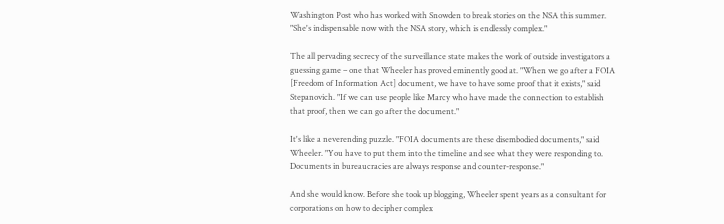Washington Post who has worked with Snowden to break stories on the NSA this summer. "She's indispensable now with the NSA story, which is endlessly complex."

The all pervading secrecy of the surveillance state makes the work of outside investigators a guessing game – one that Wheeler has proved eminently good at. "When we go after a FOIA [Freedom of Information Act] document, we have to have some proof that it exists," said Stepanovich. "If we can use people like Marcy who have made the connection to establish that proof, then we can go after the document."

It's like a neverending puzzle. "FOIA documents are these disembodied documents," said Wheeler. "You have to put them into the timeline and see what they were responding to. Documents in bureaucracies are always response and counter-response."

And she would know. Before she took up blogging, Wheeler spent years as a consultant for corporations on how to decipher complex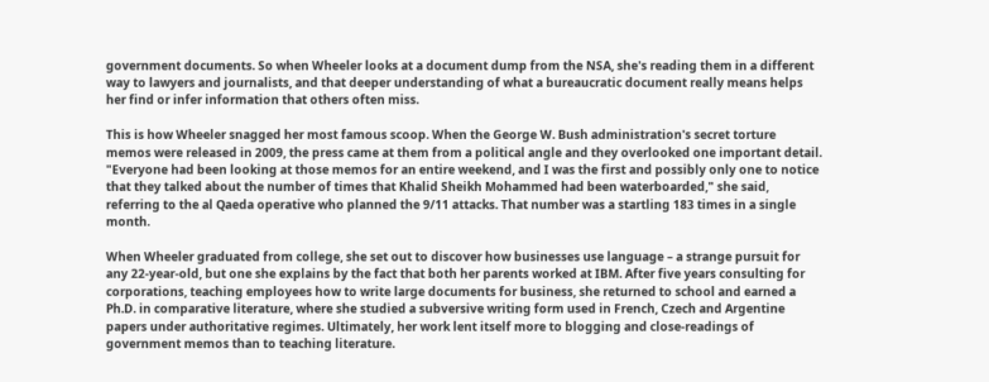government documents. So when Wheeler looks at a document dump from the NSA, she's reading them in a different way to lawyers and journalists, and that deeper understanding of what a bureaucratic document really means helps her find or infer information that others often miss.

This is how Wheeler snagged her most famous scoop. When the George W. Bush administration's secret torture memos were released in 2009, the press came at them from a political angle and they overlooked one important detail. "Everyone had been looking at those memos for an entire weekend, and I was the first and possibly only one to notice that they talked about the number of times that Khalid Sheikh Mohammed had been waterboarded," she said, referring to the al Qaeda operative who planned the 9/11 attacks. That number was a startling 183 times in a single month.

When Wheeler graduated from college, she set out to discover how businesses use language – a strange pursuit for any 22-year-old, but one she explains by the fact that both her parents worked at IBM. After five years consulting for corporations, teaching employees how to write large documents for business, she returned to school and earned a Ph.D. in comparative literature, where she studied a subversive writing form used in French, Czech and Argentine papers under authoritative regimes. Ultimately, her work lent itself more to blogging and close-readings of government memos than to teaching literature.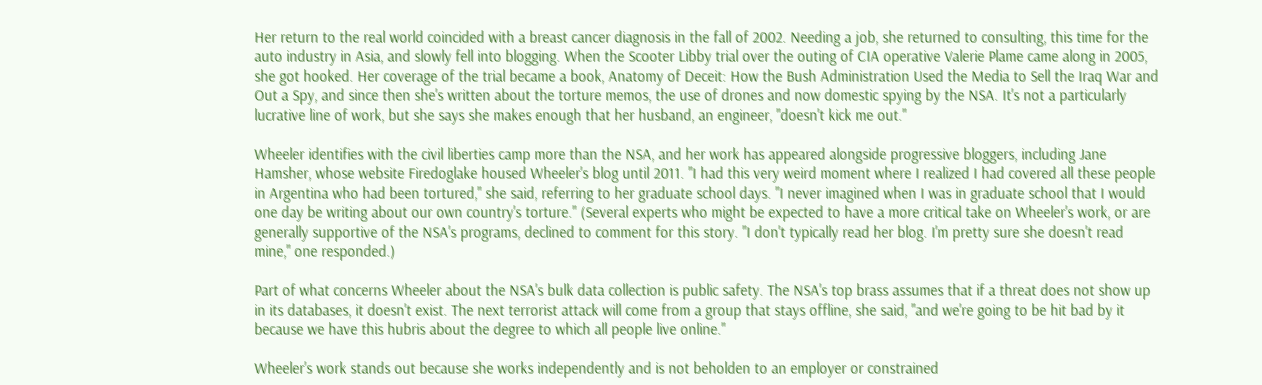Her return to the real world coincided with a breast cancer diagnosis in the fall of 2002. Needing a job, she returned to consulting, this time for the auto industry in Asia, and slowly fell into blogging. When the Scooter Libby trial over the outing of CIA operative Valerie Plame came along in 2005, she got hooked. Her coverage of the trial became a book, Anatomy of Deceit: How the Bush Administration Used the Media to Sell the Iraq War and Out a Spy, and since then she's written about the torture memos, the use of drones and now domestic spying by the NSA. It's not a particularly lucrative line of work, but she says she makes enough that her husband, an engineer, "doesn't kick me out."

Wheeler identifies with the civil liberties camp more than the NSA, and her work has appeared alongside progressive bloggers, including Jane Hamsher, whose website Firedoglake housed Wheeler's blog until 2011. "I had this very weird moment where I realized I had covered all these people in Argentina who had been tortured," she said, referring to her graduate school days. "I never imagined when I was in graduate school that I would one day be writing about our own country's torture." (Several experts who might be expected to have a more critical take on Wheeler's work, or are generally supportive of the NSA's programs, declined to comment for this story. "I don't typically read her blog. I'm pretty sure she doesn't read mine," one responded.)

Part of what concerns Wheeler about the NSA's bulk data collection is public safety. The NSA's top brass assumes that if a threat does not show up in its databases, it doesn't exist. The next terrorist attack will come from a group that stays offline, she said, "and we're going to be hit bad by it because we have this hubris about the degree to which all people live online."

Wheeler's work stands out because she works independently and is not beholden to an employer or constrained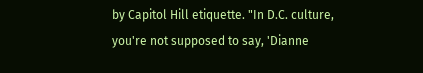by Capitol Hill etiquette. "In D.C. culture, you're not supposed to say, 'Dianne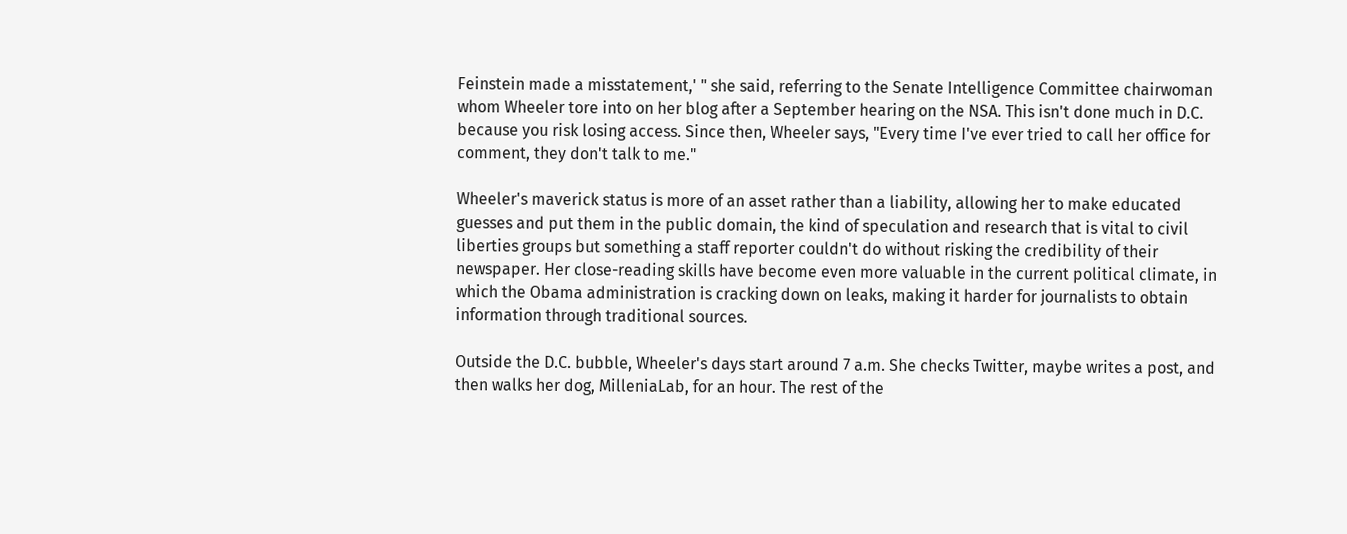Feinstein made a misstatement,' " she said, referring to the Senate Intelligence Committee chairwoman whom Wheeler tore into on her blog after a September hearing on the NSA. This isn't done much in D.C. because you risk losing access. Since then, Wheeler says, "Every time I've ever tried to call her office for comment, they don't talk to me."

Wheeler's maverick status is more of an asset rather than a liability, allowing her to make educated guesses and put them in the public domain, the kind of speculation and research that is vital to civil liberties groups but something a staff reporter couldn't do without risking the credibility of their newspaper. Her close-reading skills have become even more valuable in the current political climate, in which the Obama administration is cracking down on leaks, making it harder for journalists to obtain information through traditional sources.

Outside the D.C. bubble, Wheeler's days start around 7 a.m. She checks Twitter, maybe writes a post, and then walks her dog, MilleniaLab, for an hour. The rest of the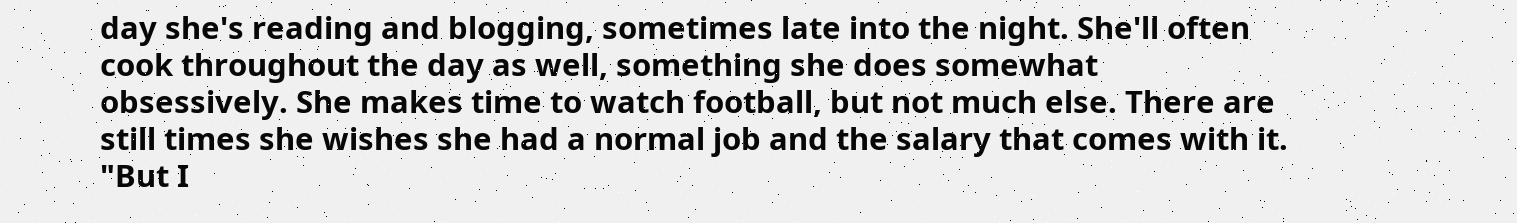day she's reading and blogging, sometimes late into the night. She'll often cook throughout the day as well, something she does somewhat obsessively. She makes time to watch football, but not much else. There are still times she wishes she had a normal job and the salary that comes with it. "But I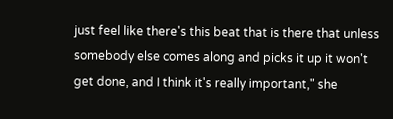just feel like there's this beat that is there that unless somebody else comes along and picks it up it won't get done, and I think it's really important," she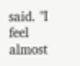said. "I feel almost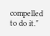compelled to do it."